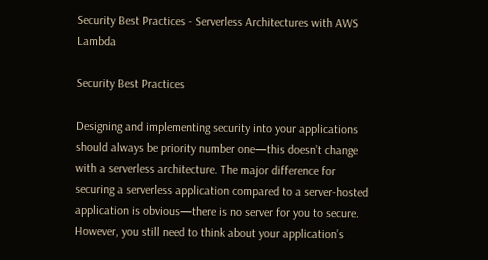Security Best Practices - Serverless Architectures with AWS Lambda

Security Best Practices

Designing and implementing security into your applications should always be priority number one—this doesn’t change with a serverless architecture. The major difference for securing a serverless application compared to a server-hosted application is obvious—there is no server for you to secure. However, you still need to think about your application’s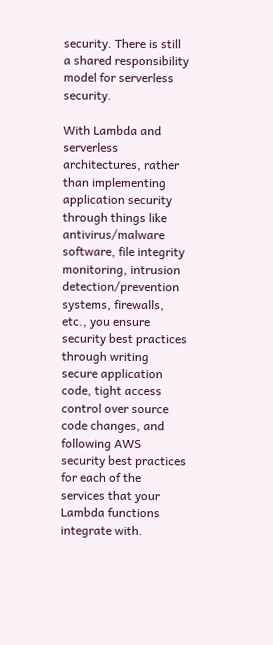security. There is still a shared responsibility model for serverless security.

With Lambda and serverless architectures, rather than implementing application security through things like antivirus/malware software, file integrity monitoring, intrusion detection/prevention systems, firewalls, etc., you ensure security best practices through writing secure application code, tight access control over source code changes, and following AWS security best practices for each of the services that your Lambda functions integrate with.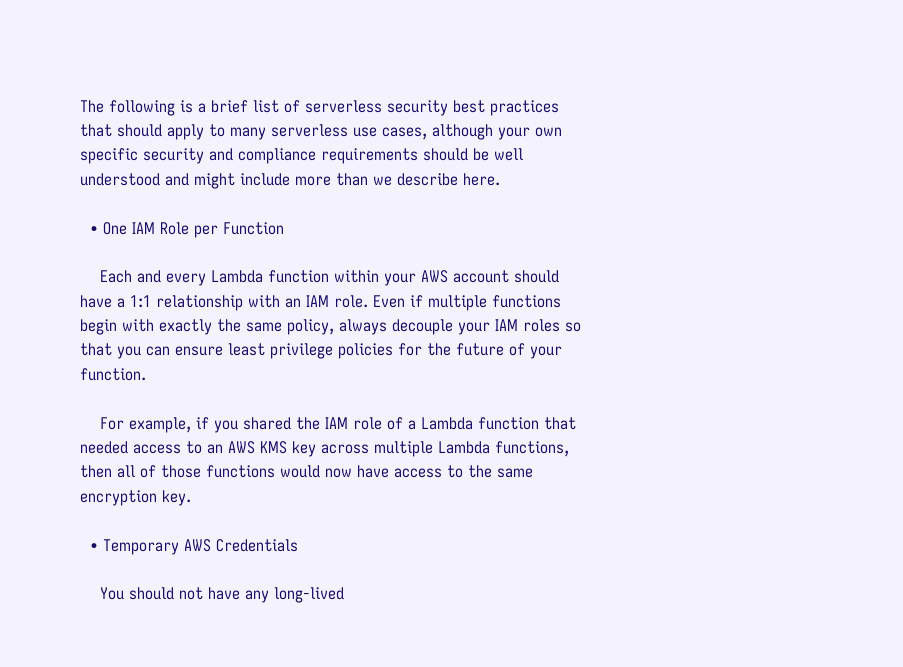The following is a brief list of serverless security best practices that should apply to many serverless use cases, although your own specific security and compliance requirements should be well understood and might include more than we describe here.

  • One IAM Role per Function

    Each and every Lambda function within your AWS account should have a 1:1 relationship with an IAM role. Even if multiple functions begin with exactly the same policy, always decouple your IAM roles so that you can ensure least privilege policies for the future of your function.

    For example, if you shared the IAM role of a Lambda function that needed access to an AWS KMS key across multiple Lambda functions, then all of those functions would now have access to the same encryption key.

  • Temporary AWS Credentials

    You should not have any long-lived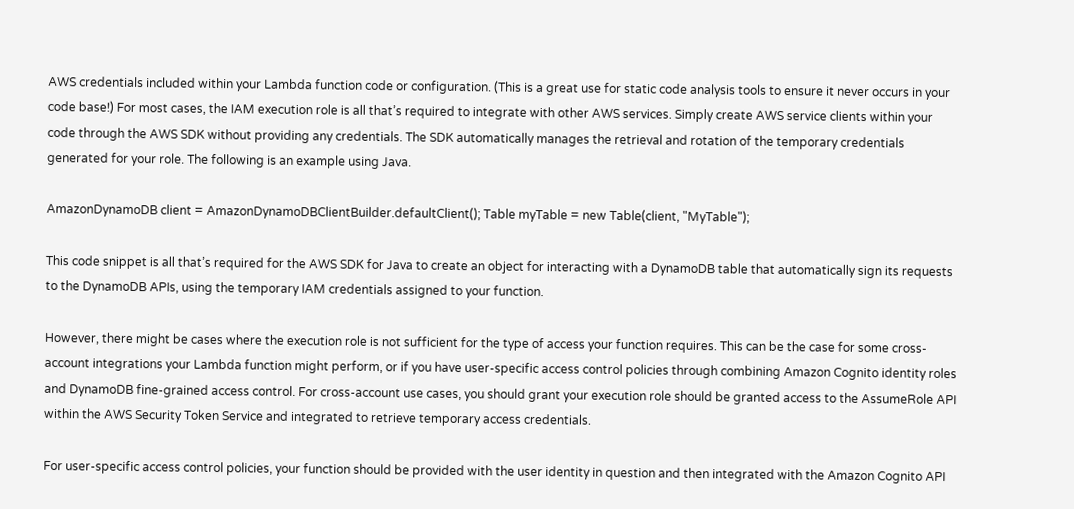AWS credentials included within your Lambda function code or configuration. (This is a great use for static code analysis tools to ensure it never occurs in your code base!) For most cases, the IAM execution role is all that’s required to integrate with other AWS services. Simply create AWS service clients within your code through the AWS SDK without providing any credentials. The SDK automatically manages the retrieval and rotation of the temporary credentials generated for your role. The following is an example using Java.

AmazonDynamoDB client = AmazonDynamoDBClientBuilder.defaultClient(); Table myTable = new Table(client, "MyTable");

This code snippet is all that’s required for the AWS SDK for Java to create an object for interacting with a DynamoDB table that automatically sign its requests to the DynamoDB APIs, using the temporary IAM credentials assigned to your function.

However, there might be cases where the execution role is not sufficient for the type of access your function requires. This can be the case for some cross-account integrations your Lambda function might perform, or if you have user-specific access control policies through combining Amazon Cognito identity roles and DynamoDB fine-grained access control. For cross-account use cases, you should grant your execution role should be granted access to the AssumeRole API within the AWS Security Token Service and integrated to retrieve temporary access credentials.

For user-specific access control policies, your function should be provided with the user identity in question and then integrated with the Amazon Cognito API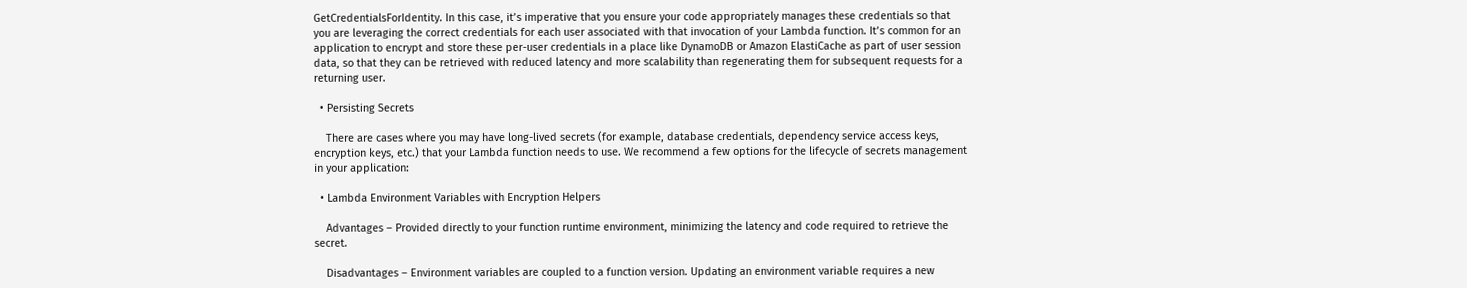GetCredentialsForIdentity. In this case, it’s imperative that you ensure your code appropriately manages these credentials so that you are leveraging the correct credentials for each user associated with that invocation of your Lambda function. It’s common for an application to encrypt and store these per-user credentials in a place like DynamoDB or Amazon ElastiCache as part of user session data, so that they can be retrieved with reduced latency and more scalability than regenerating them for subsequent requests for a returning user.

  • Persisting Secrets

    There are cases where you may have long-lived secrets (for example, database credentials, dependency service access keys, encryption keys, etc.) that your Lambda function needs to use. We recommend a few options for the lifecycle of secrets management in your application:

  • Lambda Environment Variables with Encryption Helpers

    Advantages – Provided directly to your function runtime environment, minimizing the latency and code required to retrieve the secret.

    Disadvantages – Environment variables are coupled to a function version. Updating an environment variable requires a new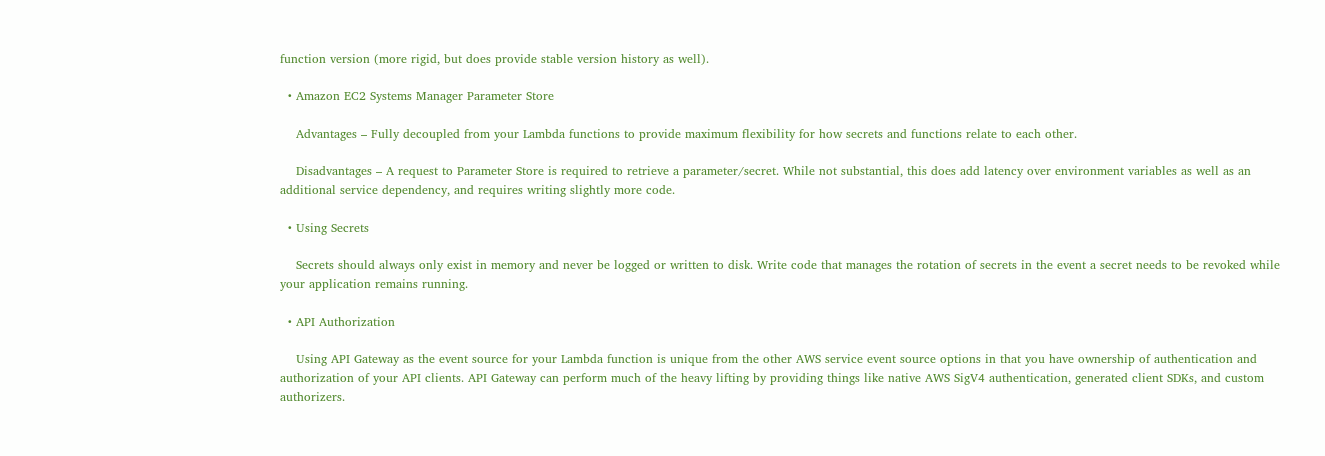function version (more rigid, but does provide stable version history as well).

  • Amazon EC2 Systems Manager Parameter Store

    Advantages – Fully decoupled from your Lambda functions to provide maximum flexibility for how secrets and functions relate to each other.

    Disadvantages – A request to Parameter Store is required to retrieve a parameter/secret. While not substantial, this does add latency over environment variables as well as an additional service dependency, and requires writing slightly more code.

  • Using Secrets

    Secrets should always only exist in memory and never be logged or written to disk. Write code that manages the rotation of secrets in the event a secret needs to be revoked while your application remains running.

  • API Authorization

    Using API Gateway as the event source for your Lambda function is unique from the other AWS service event source options in that you have ownership of authentication and authorization of your API clients. API Gateway can perform much of the heavy lifting by providing things like native AWS SigV4 authentication, generated client SDKs, and custom authorizers.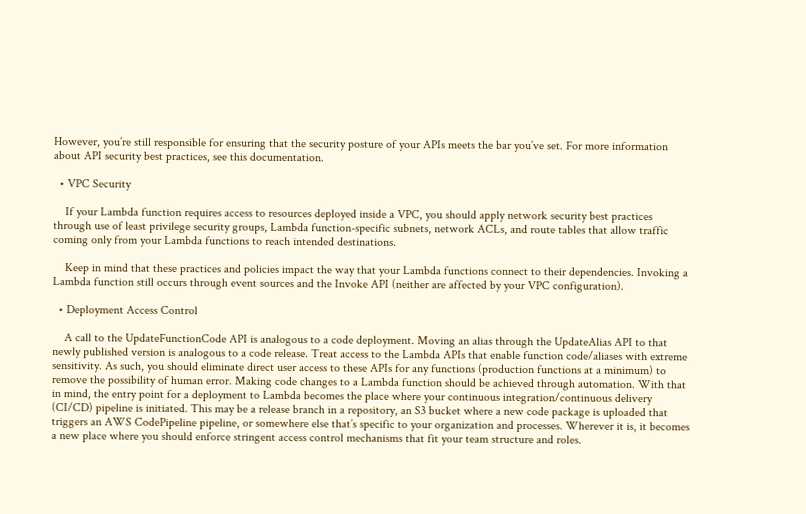However, you’re still responsible for ensuring that the security posture of your APIs meets the bar you’ve set. For more information about API security best practices, see this documentation.

  • VPC Security

    If your Lambda function requires access to resources deployed inside a VPC, you should apply network security best practices through use of least privilege security groups, Lambda function-specific subnets, network ACLs, and route tables that allow traffic coming only from your Lambda functions to reach intended destinations.

    Keep in mind that these practices and policies impact the way that your Lambda functions connect to their dependencies. Invoking a Lambda function still occurs through event sources and the Invoke API (neither are affected by your VPC configuration).

  • Deployment Access Control

    A call to the UpdateFunctionCode API is analogous to a code deployment. Moving an alias through the UpdateAlias API to that newly published version is analogous to a code release. Treat access to the Lambda APIs that enable function code/aliases with extreme sensitivity. As such, you should eliminate direct user access to these APIs for any functions (production functions at a minimum) to remove the possibility of human error. Making code changes to a Lambda function should be achieved through automation. With that in mind, the entry point for a deployment to Lambda becomes the place where your continuous integration/continuous delivery (CI/CD) pipeline is initiated. This may be a release branch in a repository, an S3 bucket where a new code package is uploaded that triggers an AWS CodePipeline pipeline, or somewhere else that’s specific to your organization and processes. Wherever it is, it becomes a new place where you should enforce stringent access control mechanisms that fit your team structure and roles.